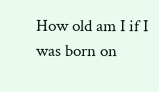How old am I if I was born on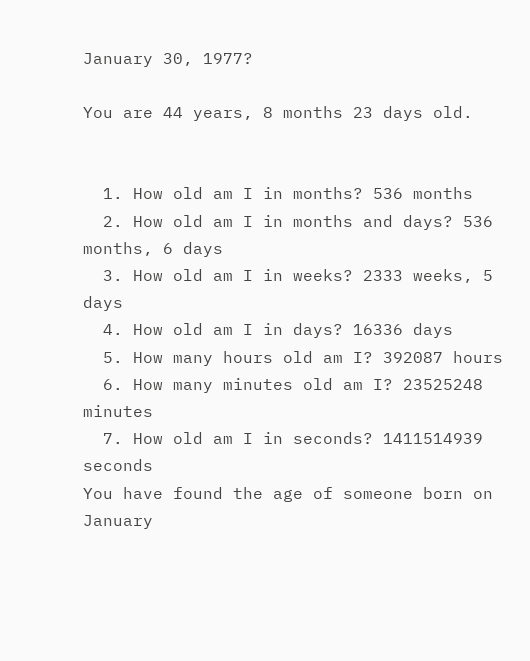January 30, 1977?

You are 44 years, 8 months 23 days old.


  1. How old am I in months? 536 months
  2. How old am I in months and days? 536 months, 6 days
  3. How old am I in weeks? 2333 weeks, 5 days
  4. How old am I in days? 16336 days
  5. How many hours old am I? 392087 hours
  6. How many minutes old am I? 23525248 minutes
  7. How old am I in seconds? 1411514939 seconds
You have found the age of someone born on January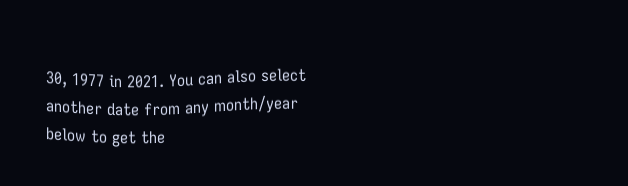30, 1977 in 2021. You can also select another date from any month/year below to get the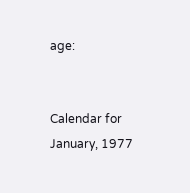age:


Calendar for January, 1977